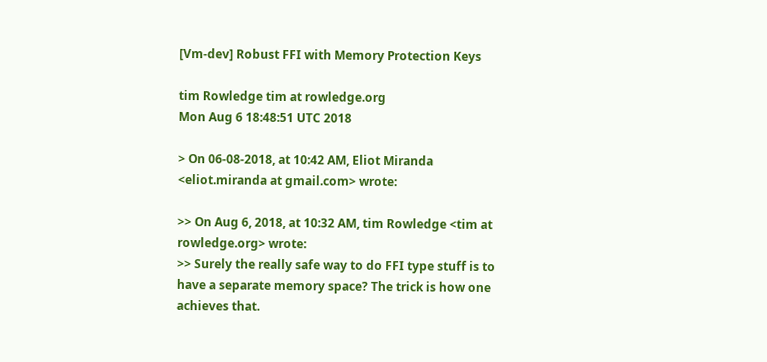[Vm-dev] Robust FFI with Memory Protection Keys

tim Rowledge tim at rowledge.org
Mon Aug 6 18:48:51 UTC 2018

> On 06-08-2018, at 10:42 AM, Eliot Miranda <eliot.miranda at gmail.com> wrote:

>> On Aug 6, 2018, at 10:32 AM, tim Rowledge <tim at rowledge.org> wrote:
>> Surely the really safe way to do FFI type stuff is to have a separate memory space? The trick is how one achieves that.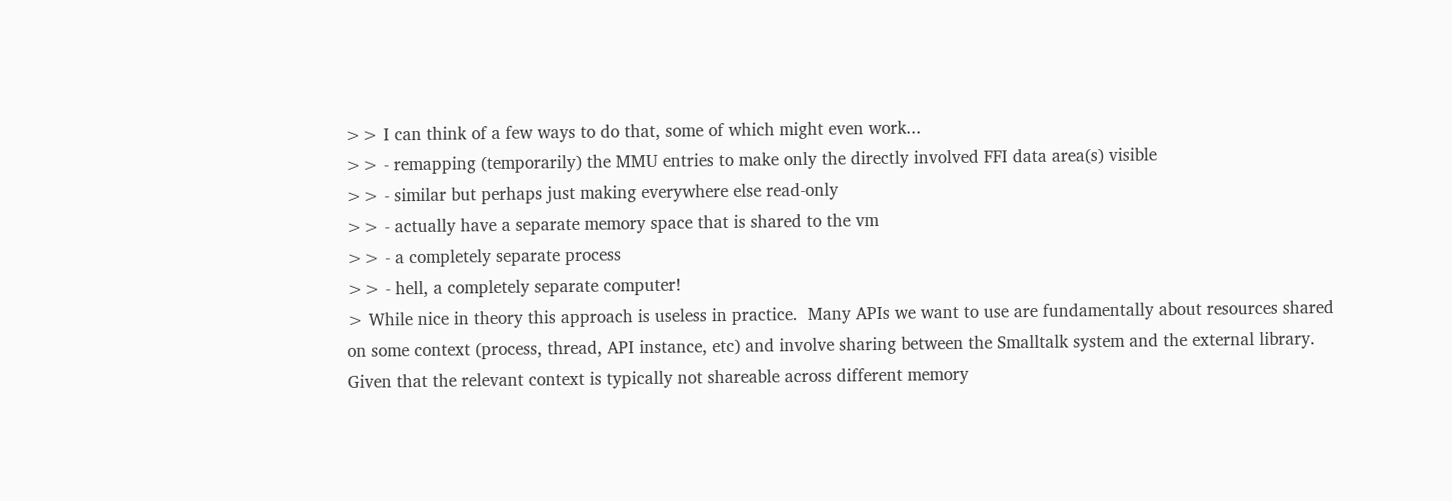>> I can think of a few ways to do that, some of which might even work...
>> - remapping (temporarily) the MMU entries to make only the directly involved FFI data area(s) visible
>> - similar but perhaps just making everywhere else read-only
>> - actually have a separate memory space that is shared to the vm
>> - a completely separate process
>> - hell, a completely separate computer!
> While nice in theory this approach is useless in practice.  Many APIs we want to use are fundamentally about resources shared on some context (process, thread, API instance, etc) and involve sharing between the Smalltalk system and the external library.  Given that the relevant context is typically not shareable across different memory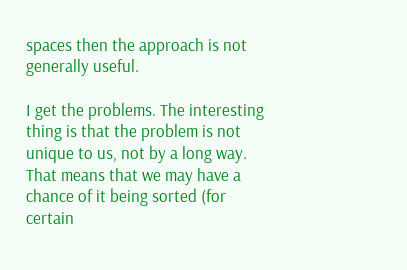spaces then the approach is not generally useful.

I get the problems. The interesting thing is that the problem is not unique to us, not by a long way. That means that we may have a chance of it being sorted (for certain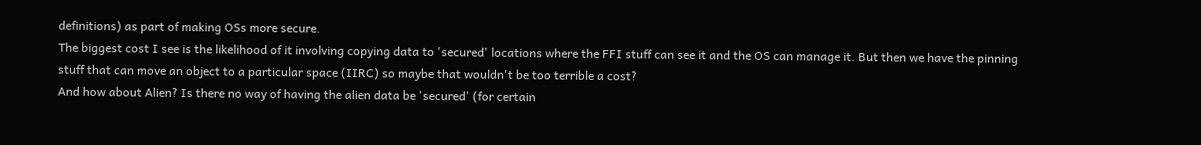definitions) as part of making OSs more secure.
The biggest cost I see is the likelihood of it involving copying data to 'secured' locations where the FFI stuff can see it and the OS can manage it. But then we have the pinning stuff that can move an object to a particular space (IIRC) so maybe that wouldn't be too terrible a cost?
And how about Alien? Is there no way of having the alien data be 'secured' (for certain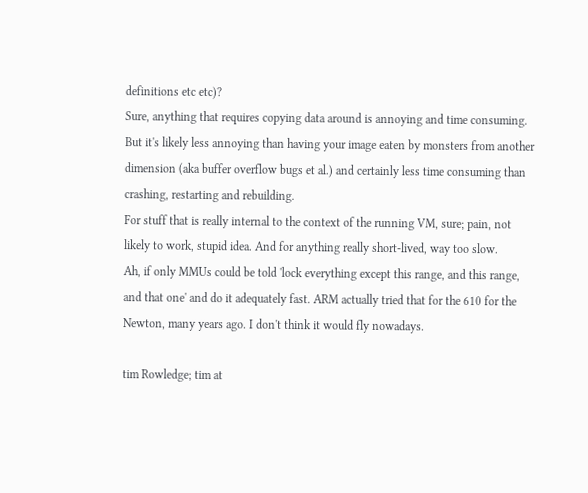definitions etc etc)?
Sure, anything that requires copying data around is annoying and time consuming. But it's likely less annoying than having your image eaten by monsters from another dimension (aka buffer overflow bugs et al.) and certainly less time consuming than crashing, restarting and rebuilding.
For stuff that is really internal to the context of the running VM, sure; pain, not likely to work, stupid idea. And for anything really short-lived, way too slow.
Ah, if only MMUs could be told 'lock everything except this range, and this range, and that one' and do it adequately fast. ARM actually tried that for the 610 for the Newton, many years ago. I don't think it would fly nowadays.

tim Rowledge; tim at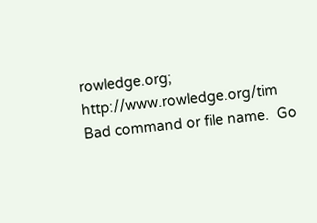rowledge.org; http://www.rowledge.org/tim
Bad command or file name.  Go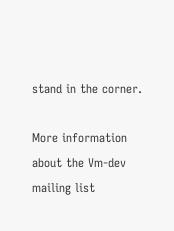stand in the corner.

More information about the Vm-dev mailing list